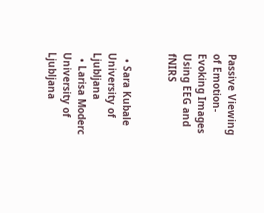Passive Viewing of Emotion-Evoking Images Using EEG and fNIRS


  • Sara Kubale University of Ljubljana
  • Larisa Moderc University of Ljubljana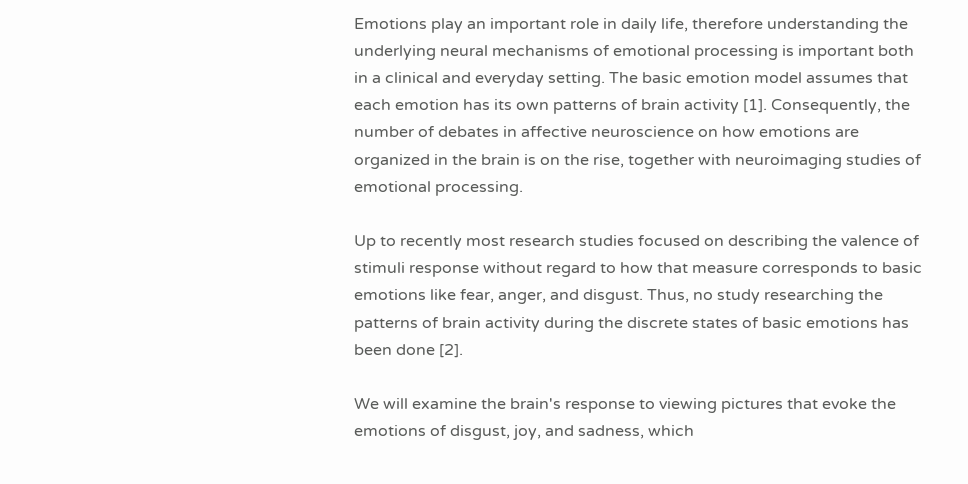Emotions play an important role in daily life, therefore understanding the underlying neural mechanisms of emotional processing is important both in a clinical and everyday setting. The basic emotion model assumes that each emotion has its own patterns of brain activity [1]. Consequently, the number of debates in affective neuroscience on how emotions are organized in the brain is on the rise, together with neuroimaging studies of emotional processing.

Up to recently most research studies focused on describing the valence of stimuli response without regard to how that measure corresponds to basic emotions like fear, anger, and disgust. Thus, no study researching the patterns of brain activity during the discrete states of basic emotions has been done [2].

We will examine the brain's response to viewing pictures that evoke the emotions of disgust, joy, and sadness, which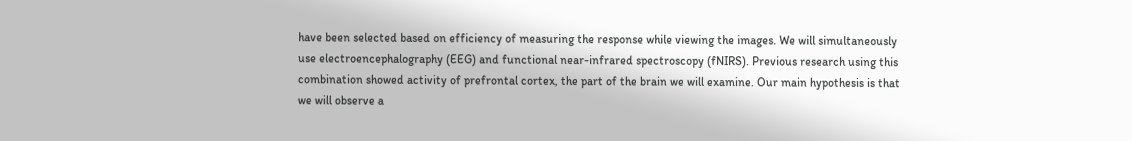have been selected based on efficiency of measuring the response while viewing the images. We will simultaneously use electroencephalography (EEG) and functional near-infrared spectroscopy (fNIRS). Previous research using this combination showed activity of prefrontal cortex, the part of the brain we will examine. Our main hypothesis is that we will observe a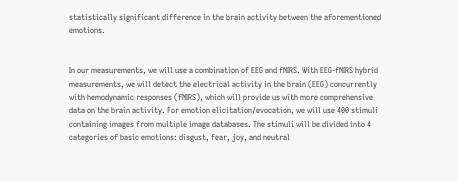statistically significant difference in the brain activity between the aforementioned emotions.


In our measurements, we will use a combination of EEG and fNIRS. With EEG-fNIRS hybrid measurements, we will detect the electrical activity in the brain (EEG) concurrently with hemodynamic responses (fNIRS), which will provide us with more comprehensive data on the brain activity. For emotion elicitation/evocation, we will use 400 stimuli containing images from multiple image databases. The stimuli will be divided into 4 categories of basic emotions: disgust, fear, joy, and neutral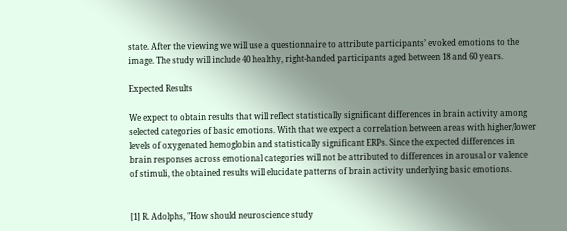state. After the viewing we will use a questionnaire to attribute participants’ evoked emotions to the image. The study will include 40 healthy, right-handed participants aged between 18 and 60 years.

Expected Results

We expect to obtain results that will reflect statistically significant differences in brain activity among selected categories of basic emotions. With that we expect a correlation between areas with higher/lower levels of oxygenated hemoglobin and statistically significant ERPs. Since the expected differences in brain responses across emotional categories will not be attributed to differences in arousal or valence of stimuli, the obtained results will elucidate patterns of brain activity underlying basic emotions.


[1] R. Adolphs, "How should neuroscience study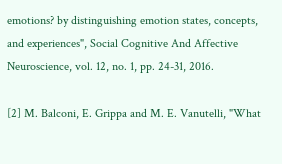emotions? by distinguishing emotion states, concepts, and experiences", Social Cognitive And Affective Neuroscience, vol. 12, no. 1, pp. 24-31, 2016.

[2] M. Balconi, E. Grippa and M. E. Vanutelli, "What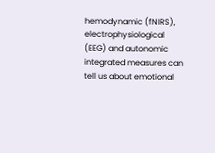hemodynamic (fNIRS), electrophysiological (EEG) and autonomic integrated measures can tell us about emotional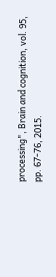processing", Brain and cognition, vol. 95, pp. 67-76, 2015.